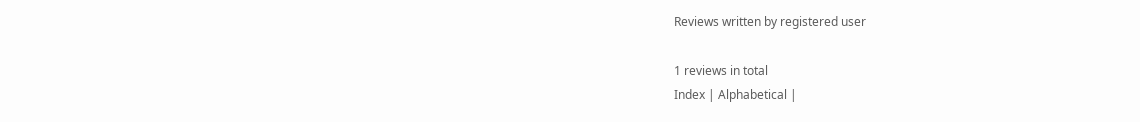Reviews written by registered user

1 reviews in total
Index | Alphabetical |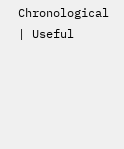Chronological | Useful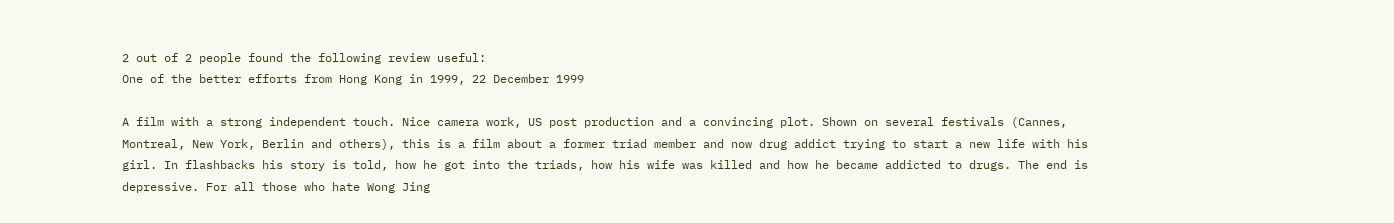2 out of 2 people found the following review useful:
One of the better efforts from Hong Kong in 1999, 22 December 1999

A film with a strong independent touch. Nice camera work, US post production and a convincing plot. Shown on several festivals (Cannes, Montreal, New York, Berlin and others), this is a film about a former triad member and now drug addict trying to start a new life with his girl. In flashbacks his story is told, how he got into the triads, how his wife was killed and how he became addicted to drugs. The end is depressive. For all those who hate Wong Jing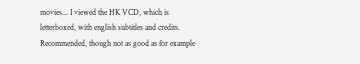movies... I viewed the HK VCD, which is letterboxed, with english subtitles and credits. Recommended, though not as good as for example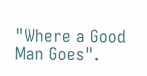"Where a Good Man Goes".